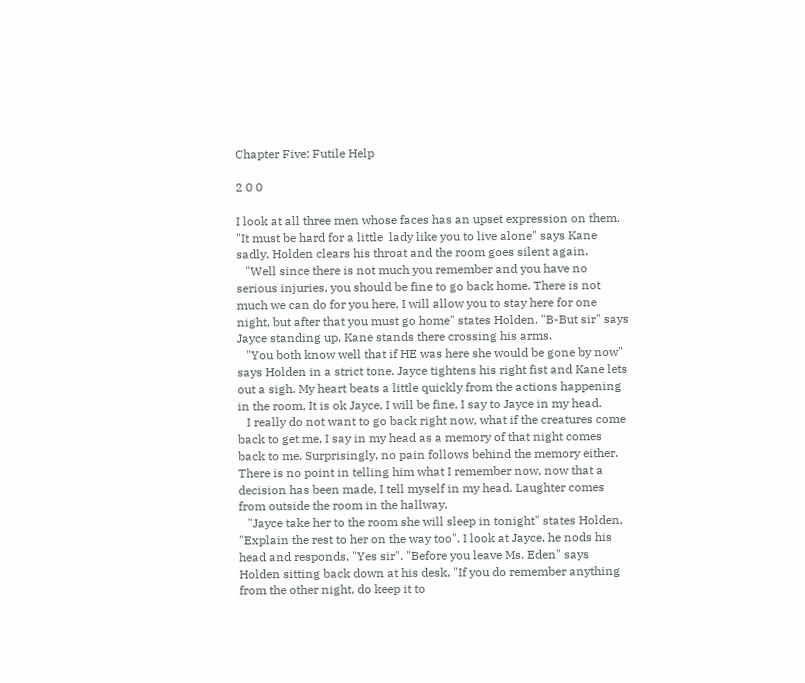Chapter Five: Futile Help

2 0 0

I look at all three men whose faces has an upset expression on them. "It must be hard for a little  lady like you to live alone" says Kane sadly. Holden clears his throat and the room goes silent again.
   "Well since there is not much you remember and you have no serious injuries, you should be fine to go back home. There is not much we can do for you here, I will allow you to stay here for one night, but after that you must go home" states Holden. "B-But sir" says Jayce standing up, Kane stands there crossing his arms.
   "You both know well that if HE was here she would be gone by now" says Holden in a strict tone. Jayce tightens his right fist and Kane lets out a sigh. My heart beats a little quickly from the actions happening in the room, It is ok Jayce, I will be fine, I say to Jayce in my head.
   I really do not want to go back right now, what if the creatures come back to get me, I say in my head as a memory of that night comes back to me. Surprisingly, no pain follows behind the memory either. There is no point in telling him what I remember now, now that a decision has been made, I tell myself in my head. Laughter comes from outside the room in the hallway.
   "Jayce take her to the room she will sleep in tonight" states Holden, "Explain the rest to her on the way too". I look at Jayce, he nods his head and responds, "Yes sir". "Before you leave Ms. Eden" says Holden sitting back down at his desk, "If you do remember anything from the other night, do keep it to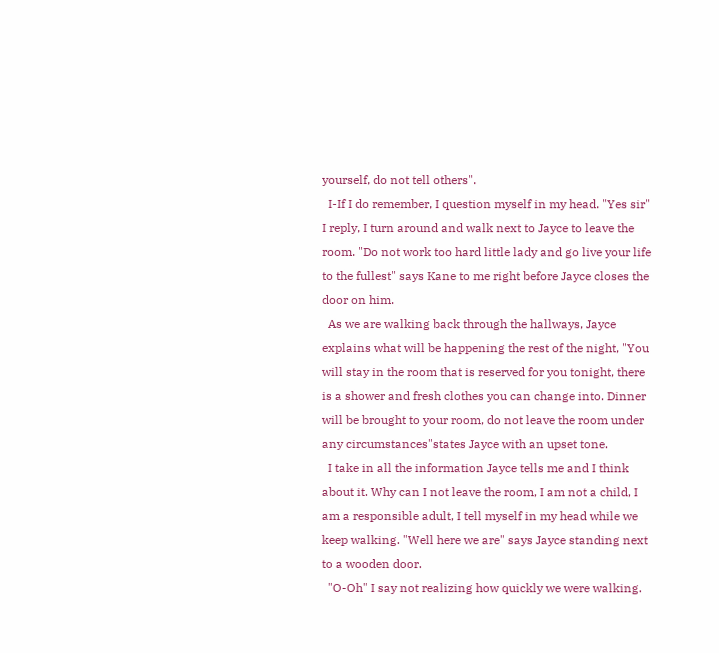yourself, do not tell others".
  I-If I do remember, I question myself in my head. "Yes sir" I reply, I turn around and walk next to Jayce to leave the room. "Do not work too hard little lady and go live your life to the fullest" says Kane to me right before Jayce closes the door on him.
  As we are walking back through the hallways, Jayce explains what will be happening the rest of the night, "You will stay in the room that is reserved for you tonight, there is a shower and fresh clothes you can change into. Dinner will be brought to your room, do not leave the room under any circumstances"states Jayce with an upset tone.
  I take in all the information Jayce tells me and I think about it. Why can I not leave the room, I am not a child, I am a responsible adult, I tell myself in my head while we keep walking. "Well here we are" says Jayce standing next to a wooden door.
  "O-Oh" I say not realizing how quickly we were walking.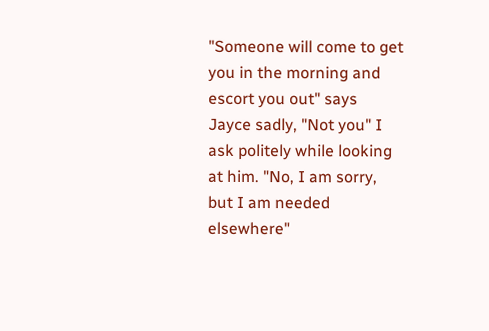"Someone will come to get you in the morning and escort you out" says Jayce sadly, "Not you" I ask politely while looking at him. "No, I am sorry, but I am needed elsewhere"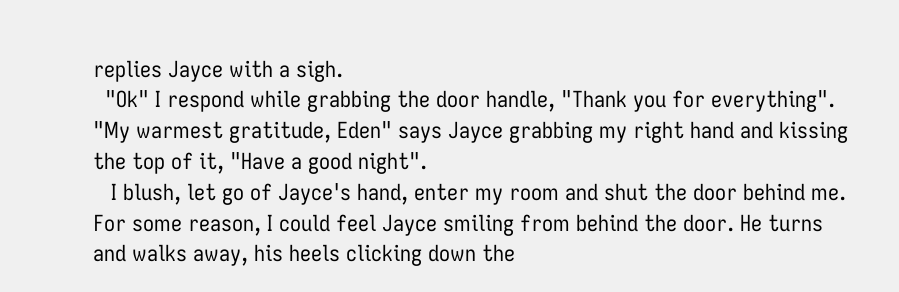replies Jayce with a sigh.
  "Ok" I respond while grabbing the door handle, "Thank you for everything". "My warmest gratitude, Eden" says Jayce grabbing my right hand and kissing the top of it, "Have a good night".
   I blush, let go of Jayce's hand, enter my room and shut the door behind me. For some reason, I could feel Jayce smiling from behind the door. He turns and walks away, his heels clicking down the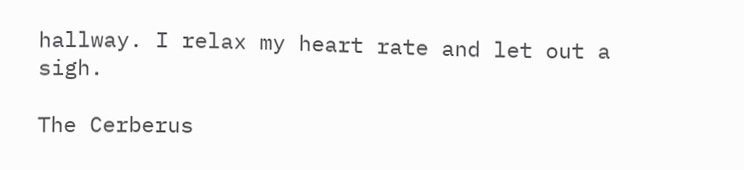hallway. I relax my heart rate and let out a sigh.

The Cerberus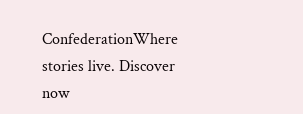ConfederationWhere stories live. Discover now